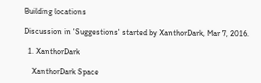Building locations

Discussion in 'Suggestions' started by XanthorDark, Mar 7, 2016.

  1. XanthorDark

    XanthorDark Space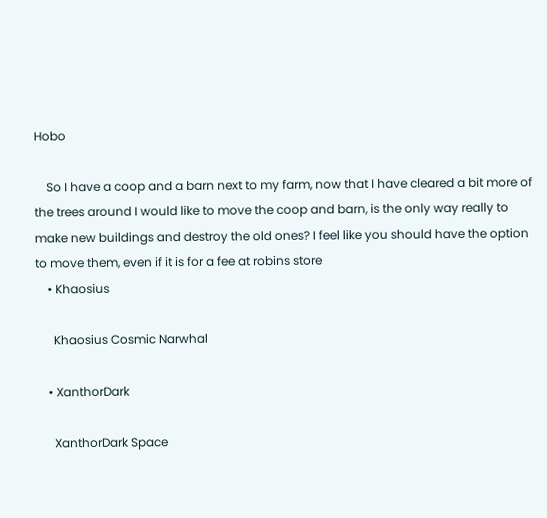Hobo

    So I have a coop and a barn next to my farm, now that I have cleared a bit more of the trees around I would like to move the coop and barn, is the only way really to make new buildings and destroy the old ones? I feel like you should have the option to move them, even if it is for a fee at robins store
    • Khaosius

      Khaosius Cosmic Narwhal

    • XanthorDark

      XanthorDark Space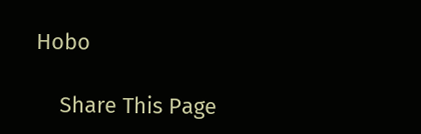Hobo

    Share This Page